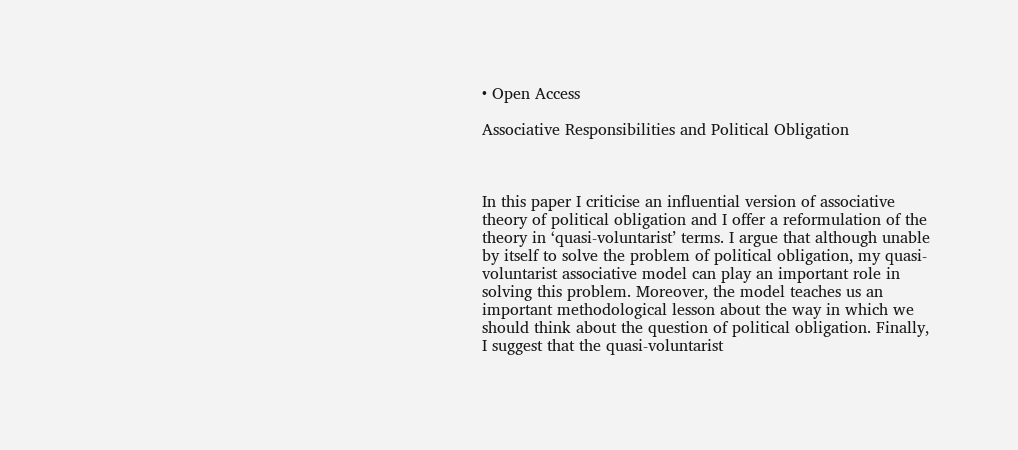• Open Access

Associative Responsibilities and Political Obligation



In this paper I criticise an influential version of associative theory of political obligation and I offer a reformulation of the theory in ‘quasi-voluntarist’ terms. I argue that although unable by itself to solve the problem of political obligation, my quasi-voluntarist associative model can play an important role in solving this problem. Moreover, the model teaches us an important methodological lesson about the way in which we should think about the question of political obligation. Finally, I suggest that the quasi-voluntarist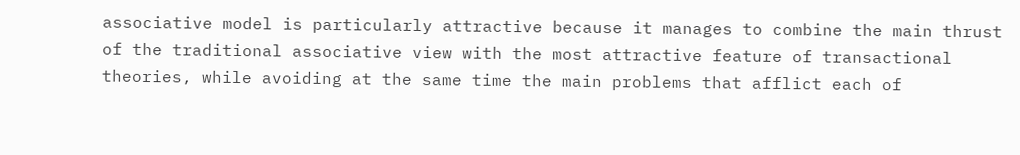associative model is particularly attractive because it manages to combine the main thrust of the traditional associative view with the most attractive feature of transactional theories, while avoiding at the same time the main problems that afflict each of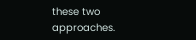these two approaches.